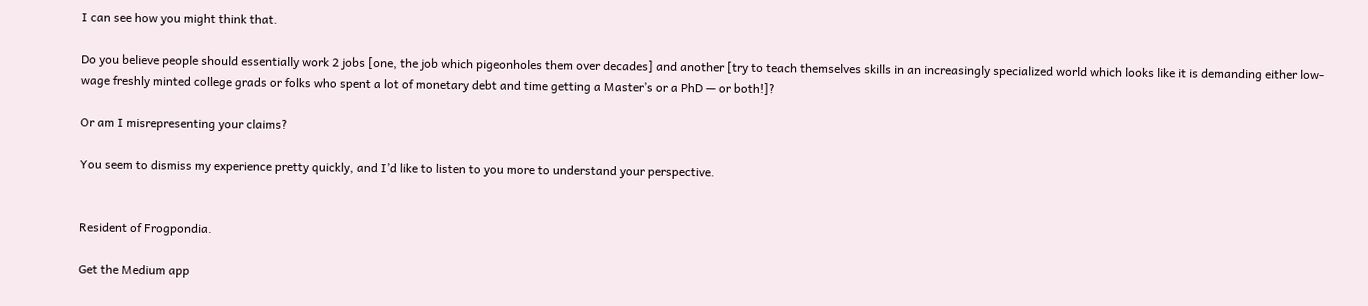I can see how you might think that.

Do you believe people should essentially work 2 jobs [one, the job which pigeonholes them over decades] and another [try to teach themselves skills in an increasingly specialized world which looks like it is demanding either low-wage freshly minted college grads or folks who spent a lot of monetary debt and time getting a Master’s or a PhD — or both!]?

Or am I misrepresenting your claims?

You seem to dismiss my experience pretty quickly, and I’d like to listen to you more to understand your perspective.


Resident of Frogpondia.

Get the Medium app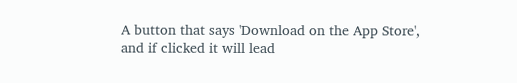A button that says 'Download on the App Store', and if clicked it will lead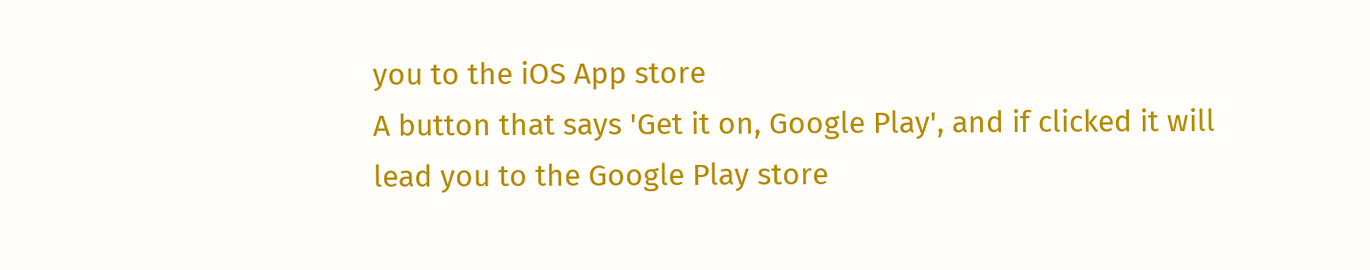you to the iOS App store
A button that says 'Get it on, Google Play', and if clicked it will lead you to the Google Play store